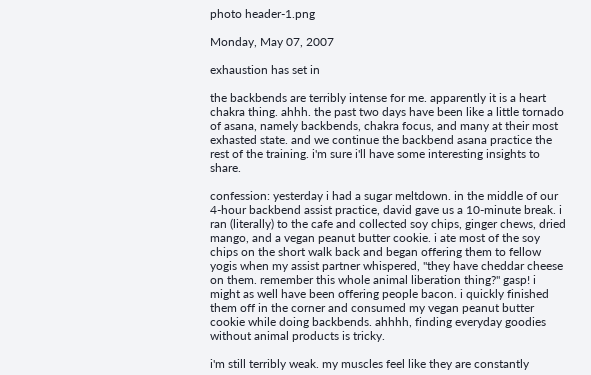photo header-1.png

Monday, May 07, 2007

exhaustion has set in

the backbends are terribly intense for me. apparently it is a heart chakra thing. ahhh. the past two days have been like a little tornado of asana, namely backbends, chakra focus, and many at their most exhasted state. and we continue the backbend asana practice the rest of the training. i'm sure i'll have some interesting insights to share.

confession: yesterday i had a sugar meltdown. in the middle of our 4-hour backbend assist practice, david gave us a 10-minute break. i ran (literally) to the cafe and collected soy chips, ginger chews, dried mango, and a vegan peanut butter cookie. i ate most of the soy chips on the short walk back and began offering them to fellow yogis when my assist partner whispered, "they have cheddar cheese on them. remember this whole animal liberation thing?" gasp! i might as well have been offering people bacon. i quickly finished them off in the corner and consumed my vegan peanut butter cookie while doing backbends. ahhhh, finding everyday goodies without animal products is tricky.

i'm still terribly weak. my muscles feel like they are constantly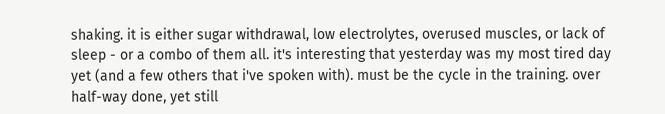shaking. it is either sugar withdrawal, low electrolytes, overused muscles, or lack of sleep - or a combo of them all. it's interesting that yesterday was my most tired day yet (and a few others that i've spoken with). must be the cycle in the training. over half-way done, yet still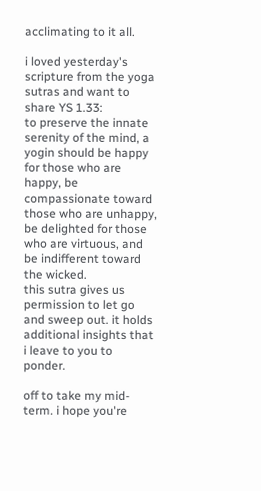acclimating to it all.

i loved yesterday's scripture from the yoga sutras and want to share YS 1.33:
to preserve the innate serenity of the mind, a yogin should be happy for those who are happy, be compassionate toward those who are unhappy, be delighted for those who are virtuous, and be indifferent toward the wicked.
this sutra gives us permission to let go and sweep out. it holds additional insights that i leave to you to ponder.

off to take my mid-term. i hope you're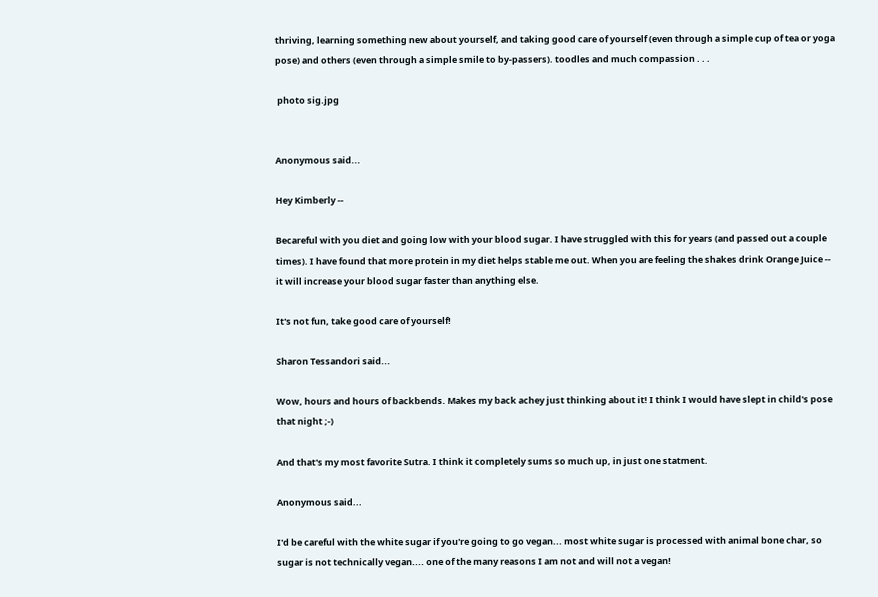thriving, learning something new about yourself, and taking good care of yourself (even through a simple cup of tea or yoga pose) and others (even through a simple smile to by-passers). toodles and much compassion . . .

 photo sig.jpg


Anonymous said...

Hey Kimberly --

Becareful with you diet and going low with your blood sugar. I have struggled with this for years (and passed out a couple times). I have found that more protein in my diet helps stable me out. When you are feeling the shakes drink Orange Juice -- it will increase your blood sugar faster than anything else.

It's not fun, take good care of yourself!

Sharon Tessandori said...

Wow, hours and hours of backbends. Makes my back achey just thinking about it! I think I would have slept in child's pose that night ;-)

And that's my most favorite Sutra. I think it completely sums so much up, in just one statment.

Anonymous said...

I'd be careful with the white sugar if you're going to go vegan... most white sugar is processed with animal bone char, so sugar is not technically vegan.... one of the many reasons I am not and will not a vegan!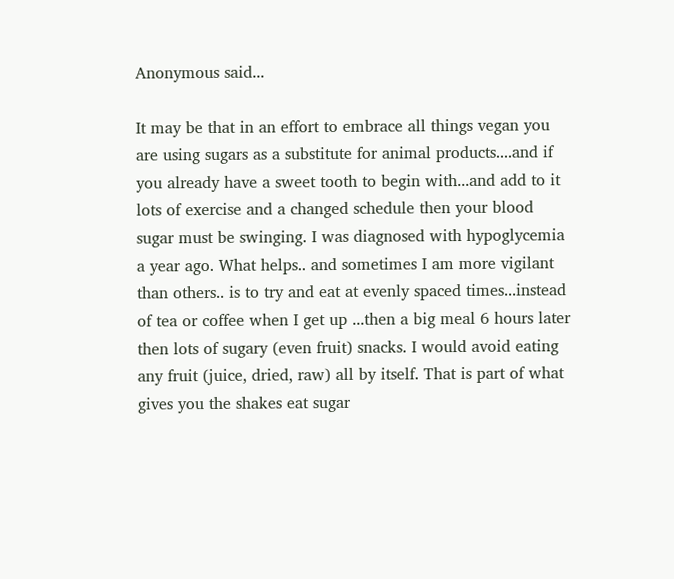Anonymous said...

It may be that in an effort to embrace all things vegan you are using sugars as a substitute for animal products....and if you already have a sweet tooth to begin with...and add to it lots of exercise and a changed schedule then your blood sugar must be swinging. I was diagnosed with hypoglycemia a year ago. What helps.. and sometimes I am more vigilant than others.. is to try and eat at evenly spaced times...instead of tea or coffee when I get up ...then a big meal 6 hours later then lots of sugary (even fruit) snacks. I would avoid eating any fruit (juice, dried, raw) all by itself. That is part of what gives you the shakes eat sugar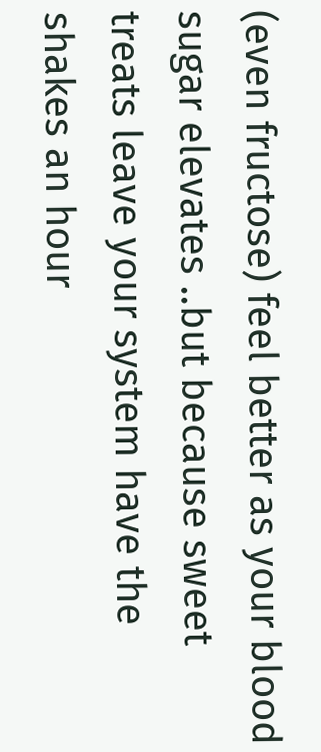(even fructose) feel better as your blood sugar elevates ..but because sweet treats leave your system have the shakes an hour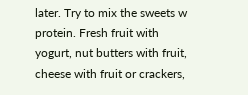later. Try to mix the sweets w protein. Fresh fruit with yogurt, nut butters with fruit, cheese with fruit or crackers,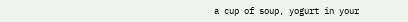a cup of soup, yogurt in your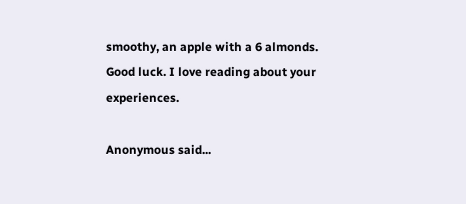smoothy, an apple with a 6 almonds. Good luck. I love reading about your experiences.

Anonymous said...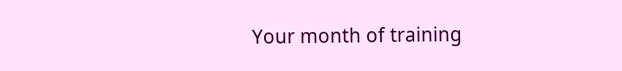Your month of training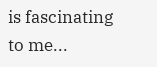is fascinating to me...